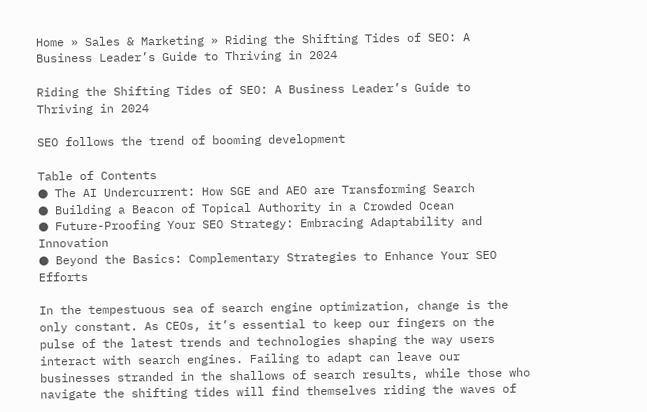Home » Sales & Marketing » Riding the Shifting Tides of SEO: A Business Leader’s Guide to Thriving in 2024

Riding the Shifting Tides of SEO: A Business Leader’s Guide to Thriving in 2024

SEO follows the trend of booming development

Table of Contents
● The AI Undercurrent: How SGE and AEO are Transforming Search
● Building a Beacon of Topical Authority in a Crowded Ocean
● Future-Proofing Your SEO Strategy: Embracing Adaptability and Innovation
● Beyond the Basics: Complementary Strategies to Enhance Your SEO Efforts

In the tempestuous sea of search engine optimization, change is the only constant. As CEOs, it’s essential to keep our fingers on the pulse of the latest trends and technologies shaping the way users interact with search engines. Failing to adapt can leave our businesses stranded in the shallows of search results, while those who navigate the shifting tides will find themselves riding the waves of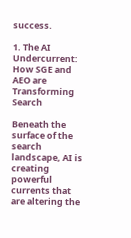success.

1. The AI Undercurrent: How SGE and AEO are Transforming Search

Beneath the surface of the search landscape, AI is creating powerful currents that are altering the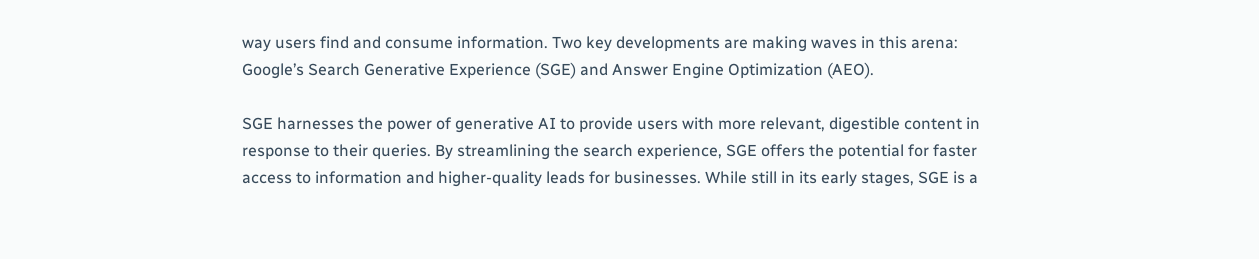way users find and consume information. Two key developments are making waves in this arena: Google’s Search Generative Experience (SGE) and Answer Engine Optimization (AEO).

SGE harnesses the power of generative AI to provide users with more relevant, digestible content in response to their queries. By streamlining the search experience, SGE offers the potential for faster access to information and higher-quality leads for businesses. While still in its early stages, SGE is a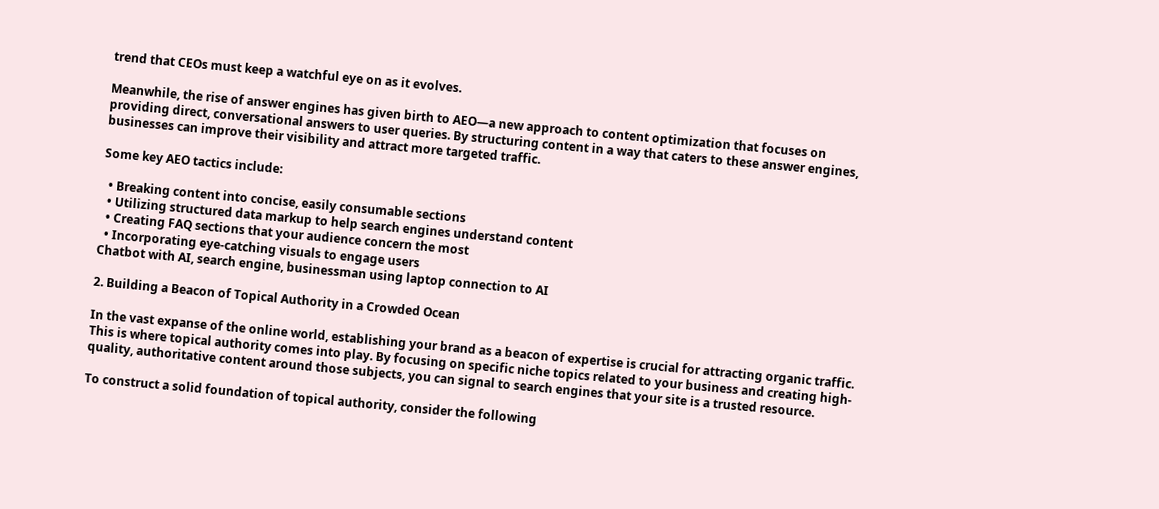trend that CEOs must keep a watchful eye on as it evolves.

Meanwhile, the rise of answer engines has given birth to AEO—a new approach to content optimization that focuses on providing direct, conversational answers to user queries. By structuring content in a way that caters to these answer engines, businesses can improve their visibility and attract more targeted traffic.

Some key AEO tactics include:

  • Breaking content into concise, easily consumable sections
  • Utilizing structured data markup to help search engines understand content
  • Creating FAQ sections that your audience concern the most
  • Incorporating eye-catching visuals to engage users
Chatbot with AI, search engine, businessman using laptop connection to AI

2. Building a Beacon of Topical Authority in a Crowded Ocean

In the vast expanse of the online world, establishing your brand as a beacon of expertise is crucial for attracting organic traffic. This is where topical authority comes into play. By focusing on specific niche topics related to your business and creating high-quality, authoritative content around those subjects, you can signal to search engines that your site is a trusted resource.

To construct a solid foundation of topical authority, consider the following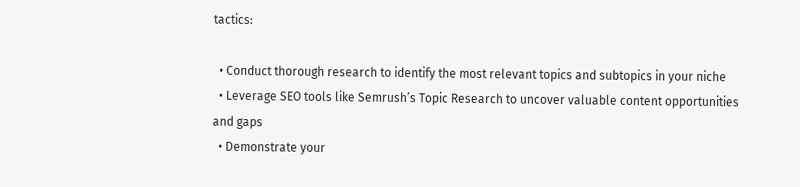tactics:

  • Conduct thorough research to identify the most relevant topics and subtopics in your niche
  • Leverage SEO tools like Semrush’s Topic Research to uncover valuable content opportunities and gaps
  • Demonstrate your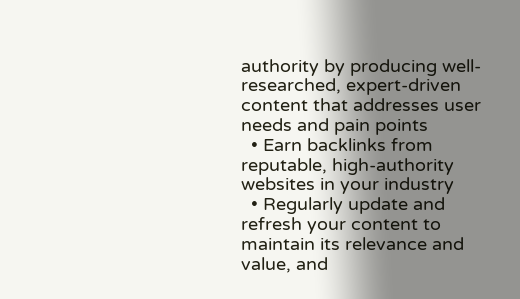authority by producing well-researched, expert-driven content that addresses user needs and pain points
  • Earn backlinks from reputable, high-authority websites in your industry
  • Regularly update and refresh your content to maintain its relevance and value, and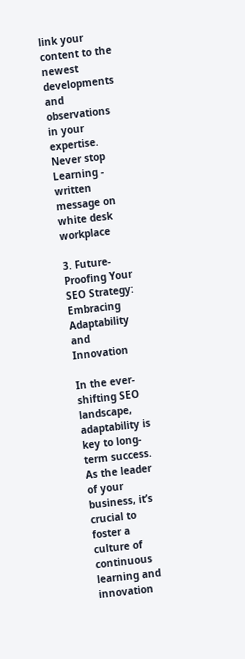link your content to the newest developments and observations in your expertise.
Never stop Learning - written message on white desk workplace

3. Future-Proofing Your SEO Strategy: Embracing Adaptability and Innovation

In the ever-shifting SEO landscape, adaptability is key to long-term success. As the leader of your business, it’s crucial to foster a culture of continuous learning and innovation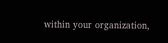within your organization,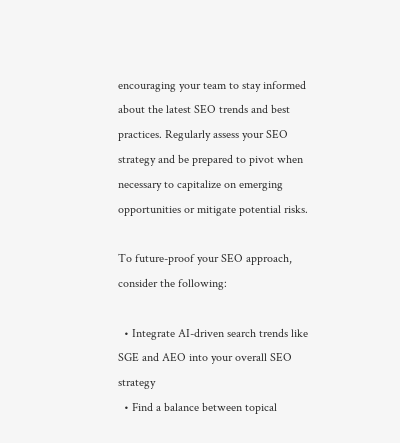encouraging your team to stay informed about the latest SEO trends and best practices. Regularly assess your SEO strategy and be prepared to pivot when necessary to capitalize on emerging opportunities or mitigate potential risks.

To future-proof your SEO approach, consider the following:

  • Integrate AI-driven search trends like SGE and AEO into your overall SEO strategy
  • Find a balance between topical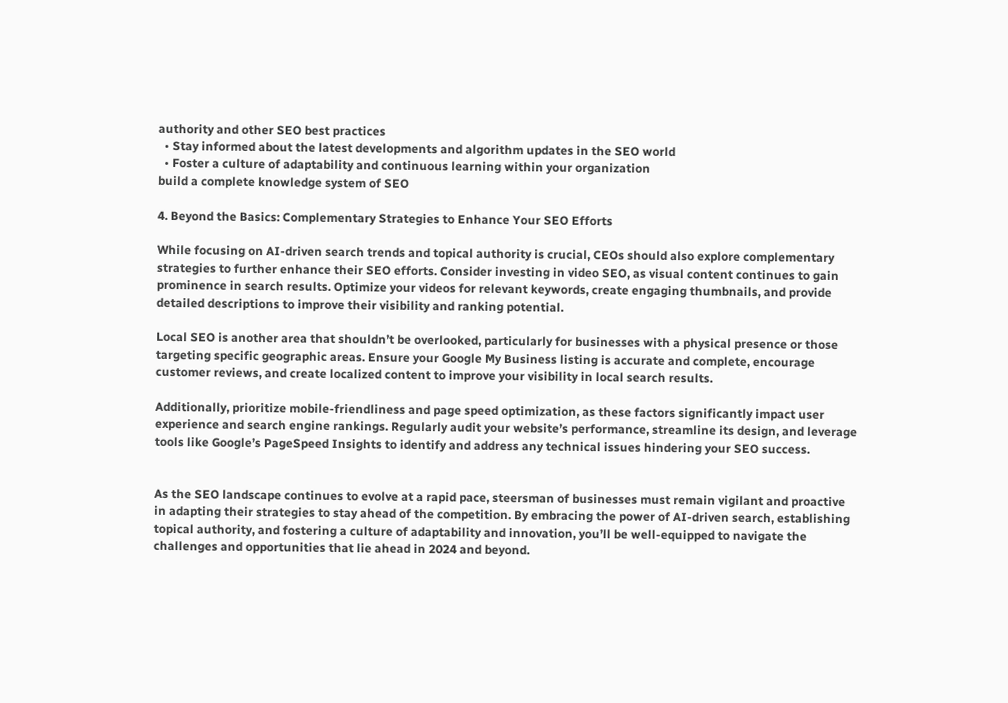authority and other SEO best practices
  • Stay informed about the latest developments and algorithm updates in the SEO world
  • Foster a culture of adaptability and continuous learning within your organization
build a complete knowledge system of SEO

4. Beyond the Basics: Complementary Strategies to Enhance Your SEO Efforts

While focusing on AI-driven search trends and topical authority is crucial, CEOs should also explore complementary strategies to further enhance their SEO efforts. Consider investing in video SEO, as visual content continues to gain prominence in search results. Optimize your videos for relevant keywords, create engaging thumbnails, and provide detailed descriptions to improve their visibility and ranking potential.

Local SEO is another area that shouldn’t be overlooked, particularly for businesses with a physical presence or those targeting specific geographic areas. Ensure your Google My Business listing is accurate and complete, encourage customer reviews, and create localized content to improve your visibility in local search results.

Additionally, prioritize mobile-friendliness and page speed optimization, as these factors significantly impact user experience and search engine rankings. Regularly audit your website’s performance, streamline its design, and leverage tools like Google’s PageSpeed Insights to identify and address any technical issues hindering your SEO success.


As the SEO landscape continues to evolve at a rapid pace, steersman of businesses must remain vigilant and proactive in adapting their strategies to stay ahead of the competition. By embracing the power of AI-driven search, establishing topical authority, and fostering a culture of adaptability and innovation, you’ll be well-equipped to navigate the challenges and opportunities that lie ahead in 2024 and beyond.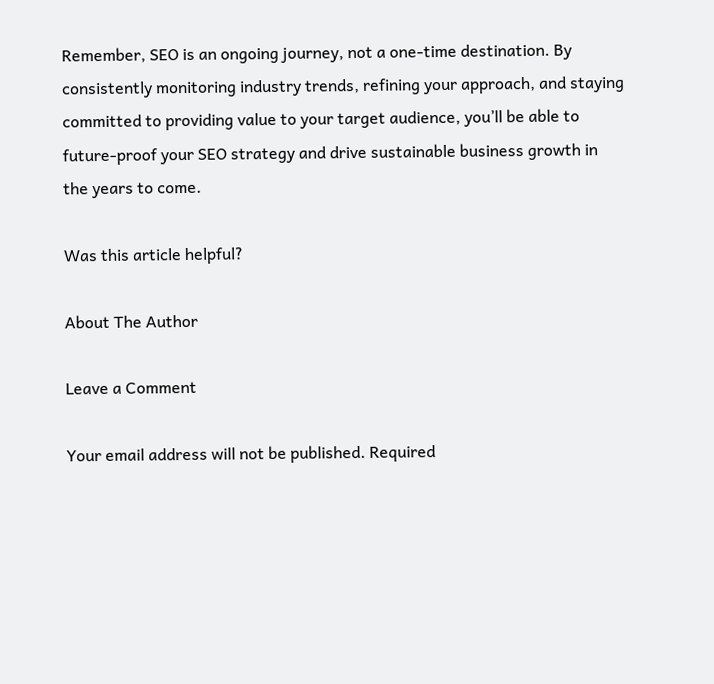Remember, SEO is an ongoing journey, not a one-time destination. By consistently monitoring industry trends, refining your approach, and staying committed to providing value to your target audience, you’ll be able to future-proof your SEO strategy and drive sustainable business growth in the years to come.

Was this article helpful?

About The Author

Leave a Comment

Your email address will not be published. Required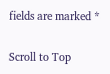fields are marked *

Scroll to Top